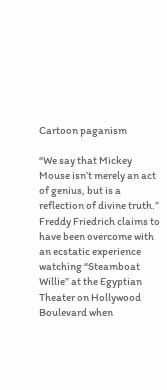Cartoon paganism

“We say that Mickey Mouse isn’t merely an act of genius, but is a reflection of divine truth.” Freddy Friedrich claims to have been overcome with an ecstatic experience watching “Steamboat Willie” at the Egyptian Theater on Hollywood Boulevard when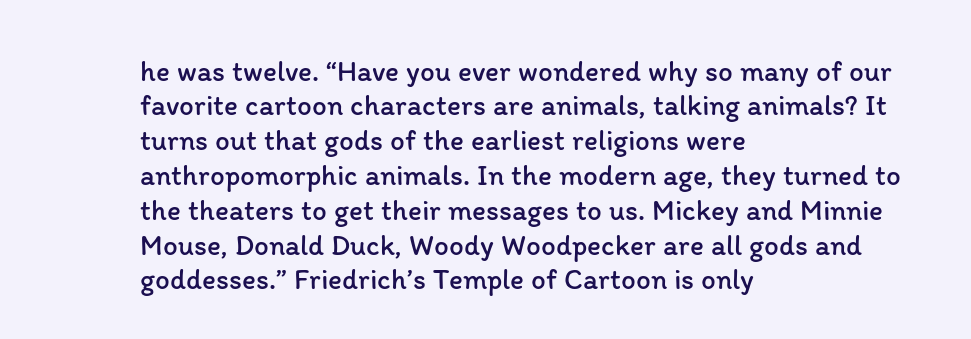he was twelve. “Have you ever wondered why so many of our favorite cartoon characters are animals, talking animals? It turns out that gods of the earliest religions were anthropomorphic animals. In the modern age, they turned to the theaters to get their messages to us. Mickey and Minnie Mouse, Donald Duck, Woody Woodpecker are all gods and goddesses.” Friedrich’s Temple of Cartoon is only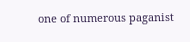one of numerous paganist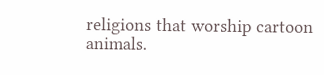religions that worship cartoon animals.